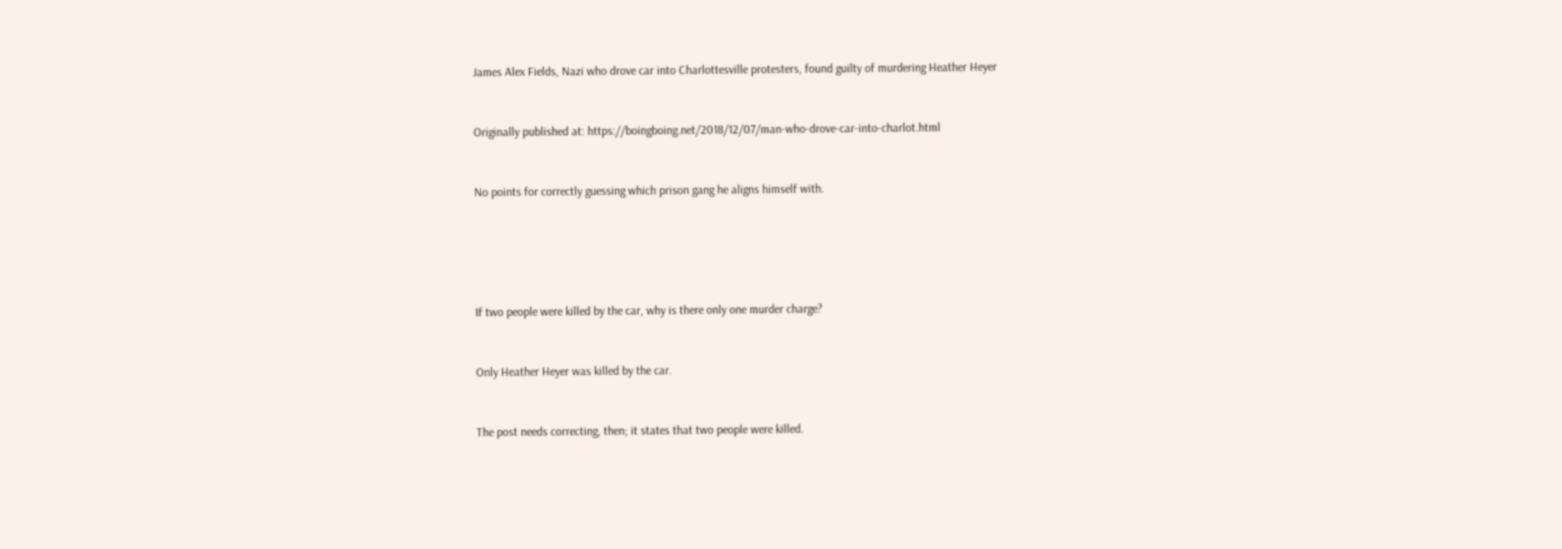James Alex Fields, Nazi who drove car into Charlottesville protesters, found guilty of murdering Heather Heyer


Originally published at: https://boingboing.net/2018/12/07/man-who-drove-car-into-charlot.html


No points for correctly guessing which prison gang he aligns himself with.





If two people were killed by the car, why is there only one murder charge?


Only Heather Heyer was killed by the car.


The post needs correcting, then; it states that two people were killed.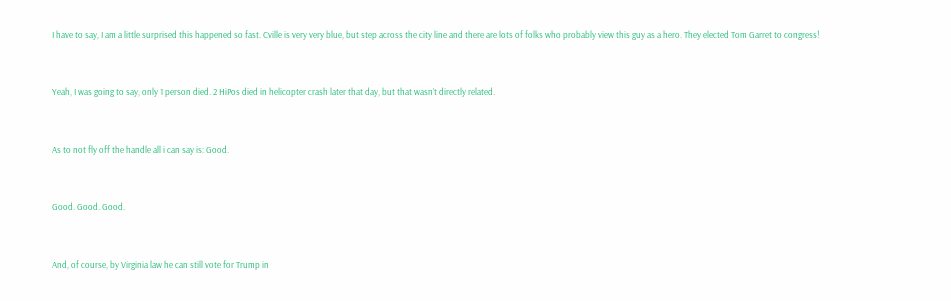I have to say, I am a little surprised this happened so fast. Cville is very very blue, but step across the city line and there are lots of folks who probably view this guy as a hero. They elected Tom Garret to congress!


Yeah, I was going to say, only 1 person died. 2 HiPos died in helicopter crash later that day, but that wasn’t directly related.


As to not fly off the handle all i can say is: Good.


Good. Good. Good.


And, of course, by Virginia law he can still vote for Trump in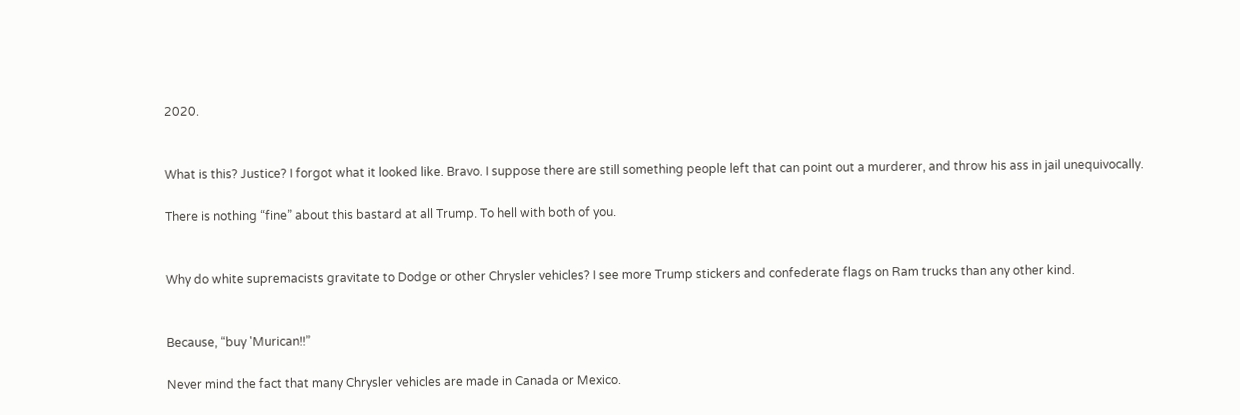2020.


What is this? Justice? I forgot what it looked like. Bravo. I suppose there are still something people left that can point out a murderer, and throw his ass in jail unequivocally.

There is nothing “fine” about this bastard at all Trump. To hell with both of you.


Why do white supremacists gravitate to Dodge or other Chrysler vehicles? I see more Trump stickers and confederate flags on Ram trucks than any other kind.


Because, “buy 'Murican!!”

Never mind the fact that many Chrysler vehicles are made in Canada or Mexico.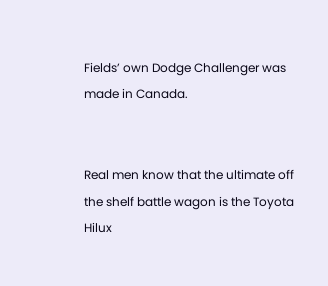Fields’ own Dodge Challenger was made in Canada.


Real men know that the ultimate off the shelf battle wagon is the Toyota Hilux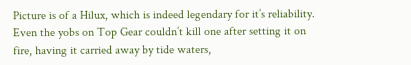Picture is of a Hilux, which is indeed legendary for it’s reliability. Even the yobs on Top Gear couldn’t kill one after setting it on fire, having it carried away by tide waters,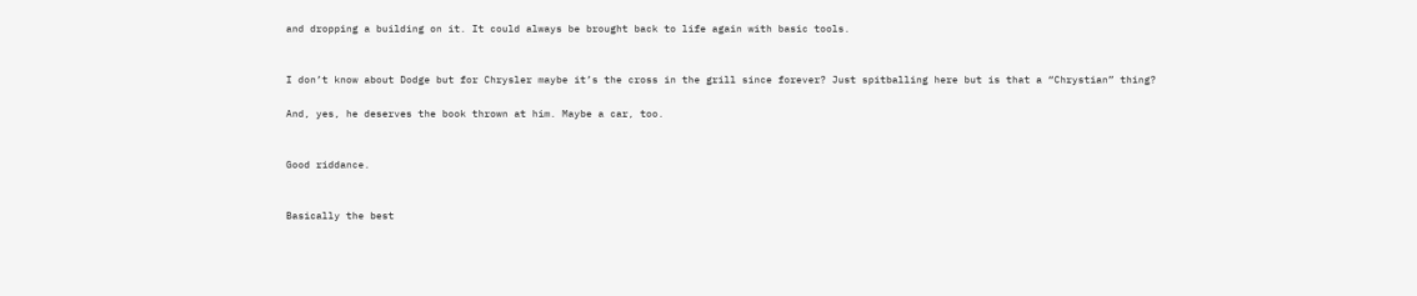and dropping a building on it. It could always be brought back to life again with basic tools.


I don’t know about Dodge but for Chrysler maybe it’s the cross in the grill since forever? Just spitballing here but is that a “Chrystian” thing?

And, yes, he deserves the book thrown at him. Maybe a car, too.


Good riddance.


Basically the best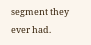segment they ever had.